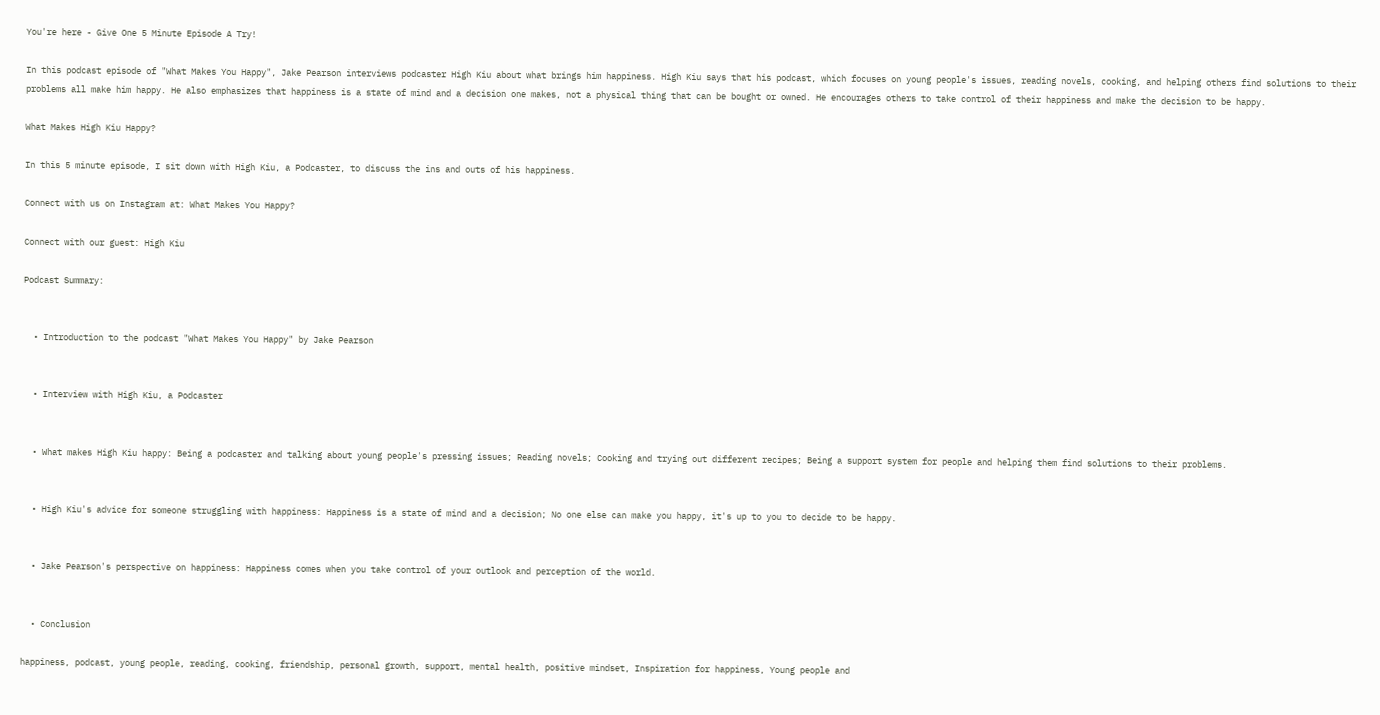You're here - Give One 5 Minute Episode A Try!

In this podcast episode of "What Makes You Happy", Jake Pearson interviews podcaster High Kiu about what brings him happiness. High Kiu says that his podcast, which focuses on young people's issues, reading novels, cooking, and helping others find solutions to their problems all make him happy. He also emphasizes that happiness is a state of mind and a decision one makes, not a physical thing that can be bought or owned. He encourages others to take control of their happiness and make the decision to be happy.

What Makes High Kiu Happy?

In this 5 minute episode, I sit down with High Kiu, a Podcaster, to discuss the ins and outs of his happiness.

Connect with us on Instagram at: What Makes You Happy?

Connect with our guest: High Kiu

Podcast Summary:


  • Introduction to the podcast "What Makes You Happy" by Jake Pearson


  • Interview with High Kiu, a Podcaster


  • What makes High Kiu happy: Being a podcaster and talking about young people's pressing issues; Reading novels; Cooking and trying out different recipes; Being a support system for people and helping them find solutions to their problems.


  • High Kiu's advice for someone struggling with happiness: Happiness is a state of mind and a decision; No one else can make you happy, it's up to you to decide to be happy.


  • Jake Pearson's perspective on happiness: Happiness comes when you take control of your outlook and perception of the world.


  • Conclusion

happiness, podcast, young people, reading, cooking, friendship, personal growth, support, mental health, positive mindset, Inspiration for happiness, Young people and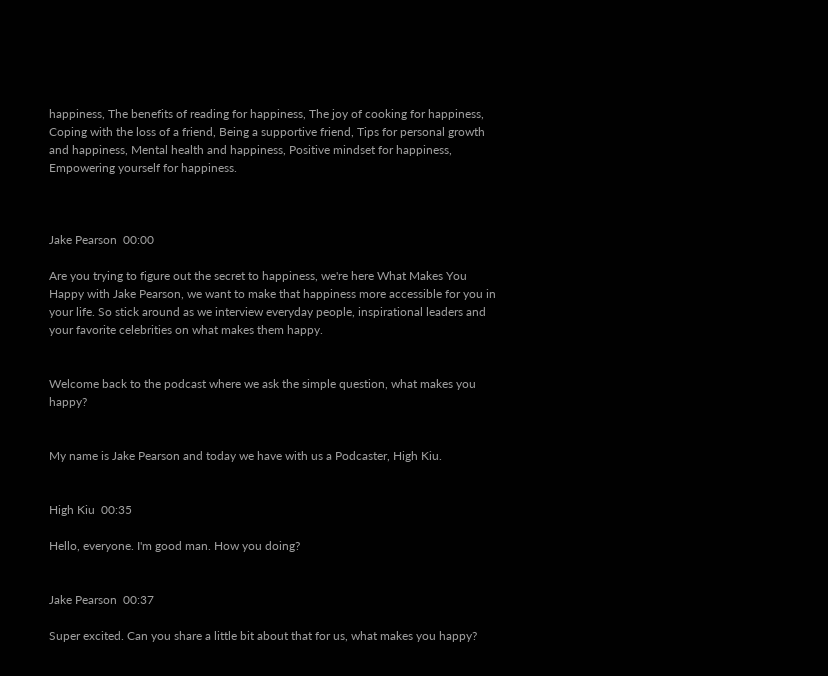happiness, The benefits of reading for happiness, The joy of cooking for happiness, Coping with the loss of a friend, Being a supportive friend, Tips for personal growth and happiness, Mental health and happiness, Positive mindset for happiness, Empowering yourself for happiness.



Jake Pearson  00:00

Are you trying to figure out the secret to happiness, we're here What Makes You Happy with Jake Pearson, we want to make that happiness more accessible for you in your life. So stick around as we interview everyday people, inspirational leaders and your favorite celebrities on what makes them happy.


Welcome back to the podcast where we ask the simple question, what makes you happy?


My name is Jake Pearson and today we have with us a Podcaster, High Kiu.


High Kiu  00:35

Hello, everyone. I'm good man. How you doing?


Jake Pearson  00:37

Super excited. Can you share a little bit about that for us, what makes you happy?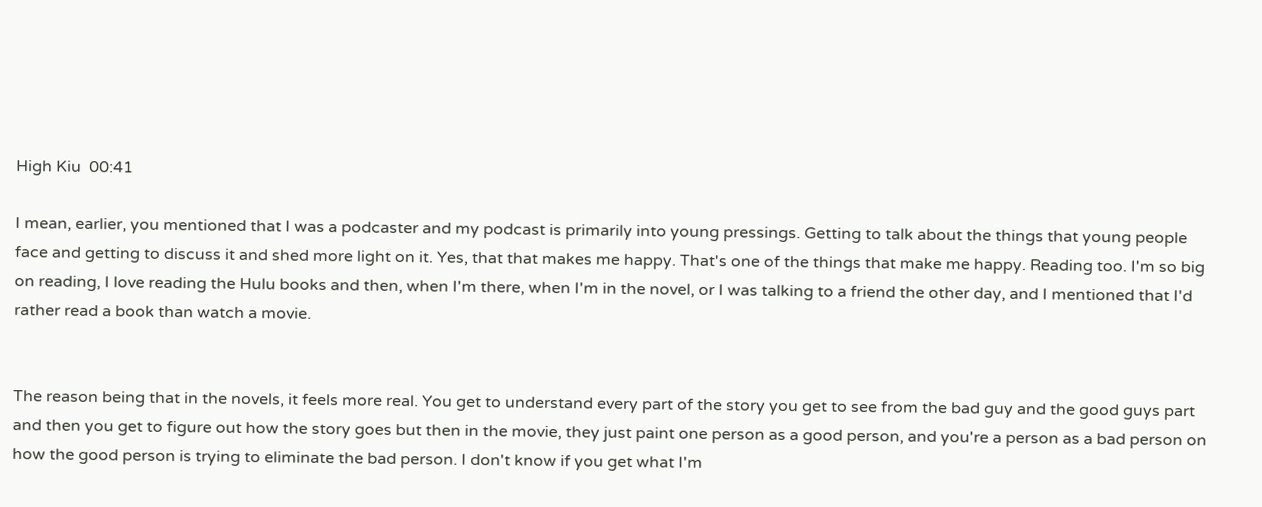High Kiu  00:41

I mean, earlier, you mentioned that I was a podcaster and my podcast is primarily into young pressings. Getting to talk about the things that young people face and getting to discuss it and shed more light on it. Yes, that that makes me happy. That's one of the things that make me happy. Reading too. I'm so big on reading, I love reading the Hulu books and then, when I'm there, when I'm in the novel, or I was talking to a friend the other day, and I mentioned that I'd rather read a book than watch a movie.


The reason being that in the novels, it feels more real. You get to understand every part of the story you get to see from the bad guy and the good guys part and then you get to figure out how the story goes but then in the movie, they just paint one person as a good person, and you're a person as a bad person on how the good person is trying to eliminate the bad person. I don't know if you get what I'm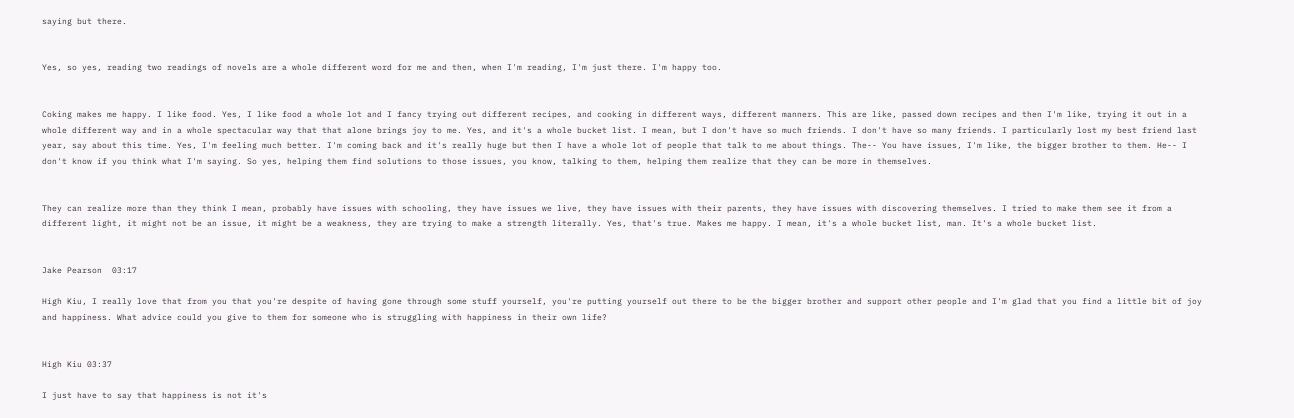saying but there.


Yes, so yes, reading two readings of novels are a whole different word for me and then, when I'm reading, I'm just there. I'm happy too.


Coking makes me happy. I like food. Yes, I like food a whole lot and I fancy trying out different recipes, and cooking in different ways, different manners. This are like, passed down recipes and then I'm like, trying it out in a whole different way and in a whole spectacular way that that alone brings joy to me. Yes, and it's a whole bucket list. I mean, but I don't have so much friends. I don't have so many friends. I particularly lost my best friend last year, say about this time. Yes, I'm feeling much better. I'm coming back and it's really huge but then I have a whole lot of people that talk to me about things. The-- You have issues, I'm like, the bigger brother to them. He-- I don't know if you think what I'm saying. So yes, helping them find solutions to those issues, you know, talking to them, helping them realize that they can be more in themselves.


They can realize more than they think I mean, probably have issues with schooling, they have issues we live, they have issues with their parents, they have issues with discovering themselves. I tried to make them see it from a different light, it might not be an issue, it might be a weakness, they are trying to make a strength literally. Yes, that's true. Makes me happy. I mean, it's a whole bucket list, man. It's a whole bucket list.


Jake Pearson  03:17

High Kiu, I really love that from you that you're despite of having gone through some stuff yourself, you're putting yourself out there to be the bigger brother and support other people and I'm glad that you find a little bit of joy and happiness. What advice could you give to them for someone who is struggling with happiness in their own life?


High Kiu 03:37

I just have to say that happiness is not it's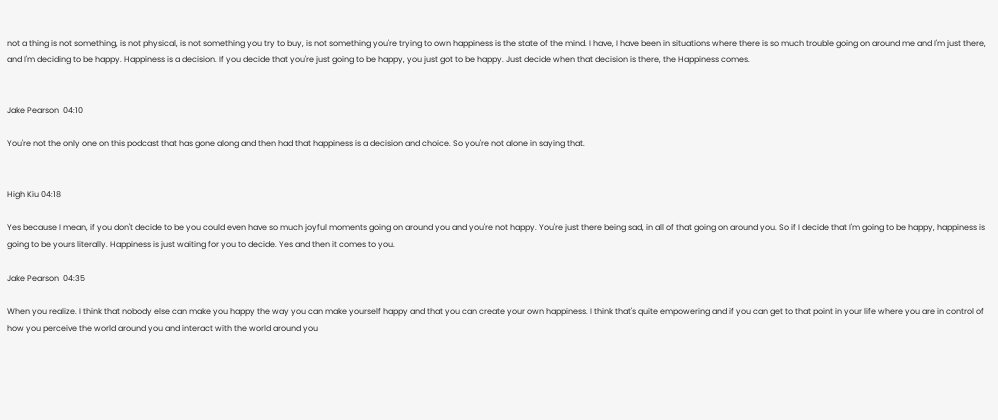not a thing is not something, is not physical, is not something you try to buy, is not something you're trying to own happiness is the state of the mind. I have, I have been in situations where there is so much trouble going on around me and I'm just there, and I'm deciding to be happy. Happiness is a decision. If you decide that you're just going to be happy, you just got to be happy. Just decide when that decision is there, the Happiness comes.


Jake Pearson  04:10

You're not the only one on this podcast that has gone along and then had that happiness is a decision and choice. So you're not alone in saying that.


High Kiu 04:18

Yes because I mean, if you don't decide to be you could even have so much joyful moments going on around you and you're not happy. You're just there being sad, in all of that going on around you. So if I decide that I'm going to be happy, happiness is going to be yours literally. Happiness is just waiting for you to decide. Yes and then it comes to you.

Jake Pearson  04:35

When you realize. I think that nobody else can make you happy the way you can make yourself happy and that you can create your own happiness. I think that's quite empowering and if you can get to that point in your life where you are in control of how you perceive the world around you and interact with the world around you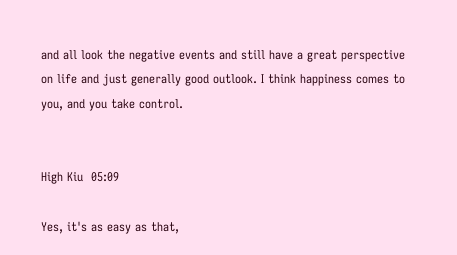and all look the negative events and still have a great perspective on life and just generally good outlook. I think happiness comes to you, and you take control.


High Kiu  05:09

Yes, it's as easy as that,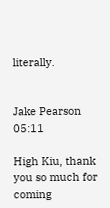literally.


Jake Pearson  05:11

High Kiu, thank you so much for coming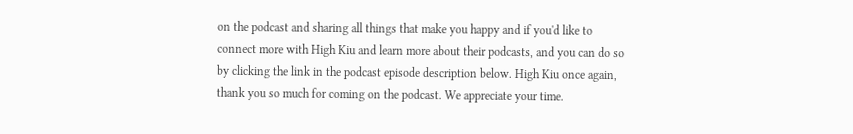on the podcast and sharing all things that make you happy and if you'd like to connect more with High Kiu and learn more about their podcasts, and you can do so by clicking the link in the podcast episode description below. High Kiu once again, thank you so much for coming on the podcast. We appreciate your time.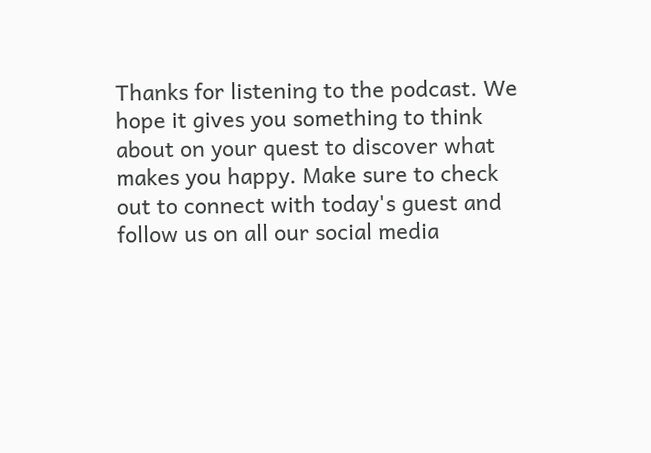Thanks for listening to the podcast. We hope it gives you something to think about on your quest to discover what makes you happy. Make sure to check out to connect with today's guest and follow us on all our social media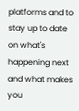platforms and to stay up to date on what's happening next and what makes you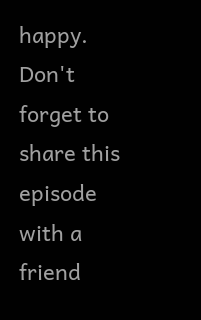happy. Don't forget to share this episode with a friend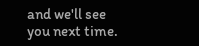and we'll see you next time.